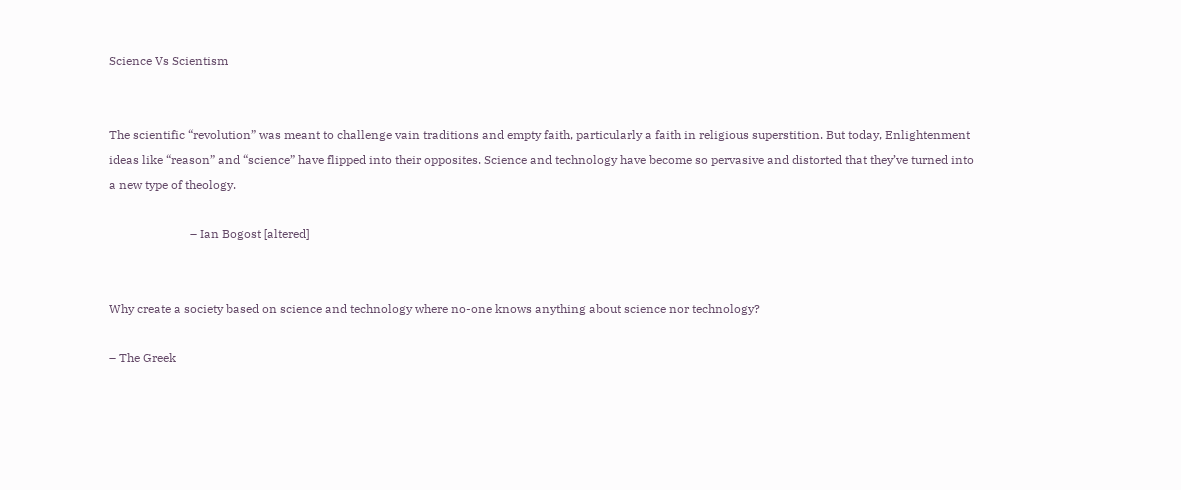Science Vs Scientism


The scientific “revolution” was meant to challenge vain traditions and empty faith, particularly a faith in religious superstition. But today, Enlightenment ideas like “reason” and “science” have flipped into their opposites. Science and technology have become so pervasive and distorted that they’ve turned into a new type of theology.

                           – Ian Bogost [altered]


Why create a society based on science and technology where no-one knows anything about science nor technology?

– The Greek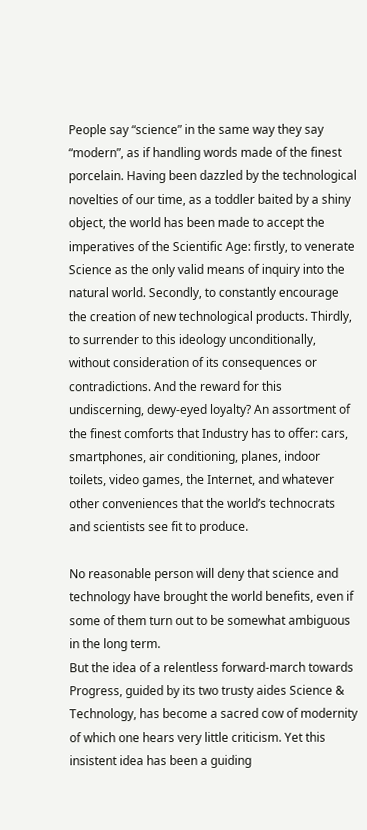People say “science” in the same way they say “modern”, as if handling words made of the finest porcelain. Having been dazzled by the technological novelties of our time, as a toddler baited by a shiny object, the world has been made to accept the imperatives of the Scientific Age: firstly, to venerate Science as the only valid means of inquiry into the natural world. Secondly, to constantly encourage the creation of new technological products. Thirdly, to surrender to this ideology unconditionally, without consideration of its consequences or contradictions. And the reward for this undiscerning, dewy-eyed loyalty? An assortment of the finest comforts that Industry has to offer: cars, smartphones, air conditioning, planes, indoor toilets, video games, the Internet, and whatever other conveniences that the world’s technocrats and scientists see fit to produce.

No reasonable person will deny that science and technology have brought the world benefits, even if some of them turn out to be somewhat ambiguous in the long term.
But the idea of a relentless forward-march towards Progress, guided by its two trusty aides Science & Technology, has become a sacred cow of modernity of which one hears very little criticism. Yet this insistent idea has been a guiding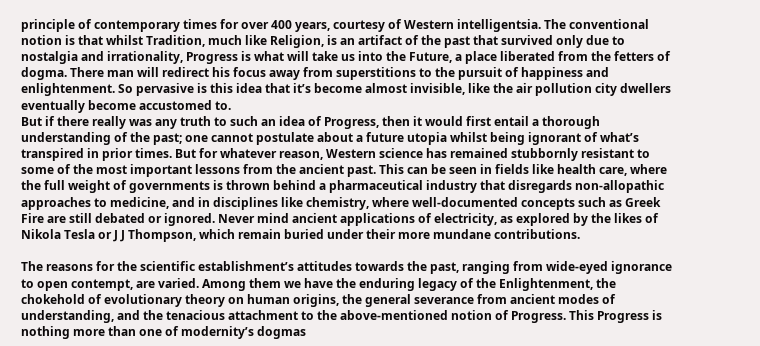principle of contemporary times for over 400 years, courtesy of Western intelligentsia. The conventional notion is that whilst Tradition, much like Religion, is an artifact of the past that survived only due to nostalgia and irrationality, Progress is what will take us into the Future, a place liberated from the fetters of dogma. There man will redirect his focus away from superstitions to the pursuit of happiness and enlightenment. So pervasive is this idea that it’s become almost invisible, like the air pollution city dwellers eventually become accustomed to.
But if there really was any truth to such an idea of Progress, then it would first entail a thorough understanding of the past; one cannot postulate about a future utopia whilst being ignorant of what’s transpired in prior times. But for whatever reason, Western science has remained stubbornly resistant to some of the most important lessons from the ancient past. This can be seen in fields like health care, where the full weight of governments is thrown behind a pharmaceutical industry that disregards non-allopathic approaches to medicine, and in disciplines like chemistry, where well-documented concepts such as Greek Fire are still debated or ignored. Never mind ancient applications of electricity, as explored by the likes of Nikola Tesla or J J Thompson, which remain buried under their more mundane contributions.

The reasons for the scientific establishment’s attitudes towards the past, ranging from wide-eyed ignorance to open contempt, are varied. Among them we have the enduring legacy of the Enlightenment, the chokehold of evolutionary theory on human origins, the general severance from ancient modes of understanding, and the tenacious attachment to the above-mentioned notion of Progress. This Progress is nothing more than one of modernity’s dogmas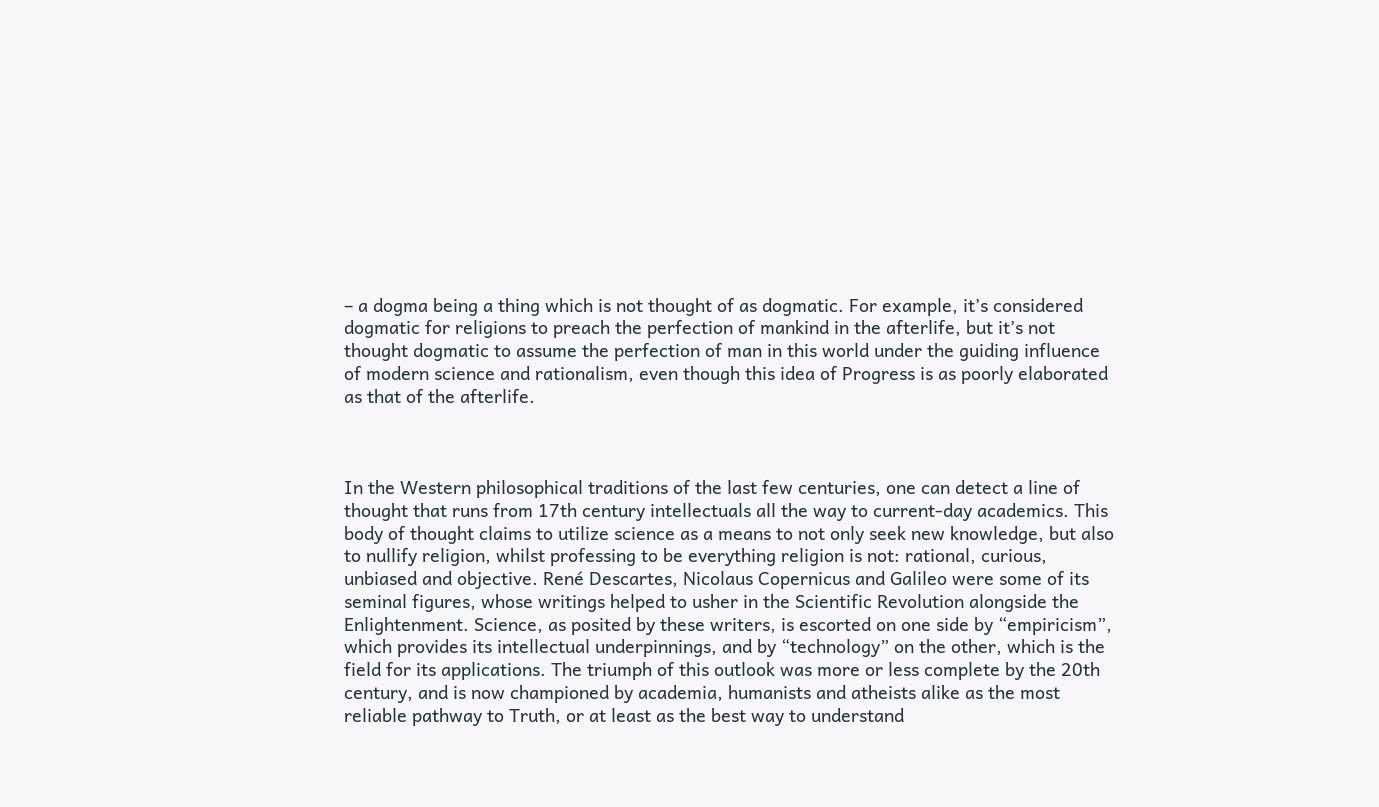– a dogma being a thing which is not thought of as dogmatic. For example, it’s considered dogmatic for religions to preach the perfection of mankind in the afterlife, but it’s not thought dogmatic to assume the perfection of man in this world under the guiding influence of modern science and rationalism, even though this idea of Progress is as poorly elaborated as that of the afterlife.



In the Western philosophical traditions of the last few centuries, one can detect a line of thought that runs from 17th century intellectuals all the way to current-day academics. This body of thought claims to utilize science as a means to not only seek new knowledge, but also to nullify religion, whilst professing to be everything religion is not: rational, curious, unbiased and objective. René Descartes, Nicolaus Copernicus and Galileo were some of its seminal figures, whose writings helped to usher in the Scientific Revolution alongside the Enlightenment. Science, as posited by these writers, is escorted on one side by “empiricism”, which provides its intellectual underpinnings, and by “technology” on the other, which is the field for its applications. The triumph of this outlook was more or less complete by the 20th century, and is now championed by academia, humanists and atheists alike as the most reliable pathway to Truth, or at least as the best way to understand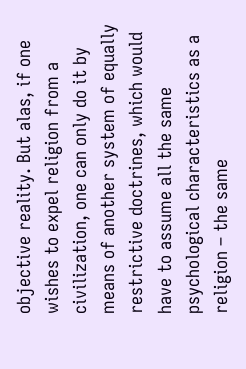objective reality. But alas, if one wishes to expel religion from a civilization, one can only do it by means of another system of equally restrictive doctrines, which would have to assume all the same psychological characteristics as a religion – the same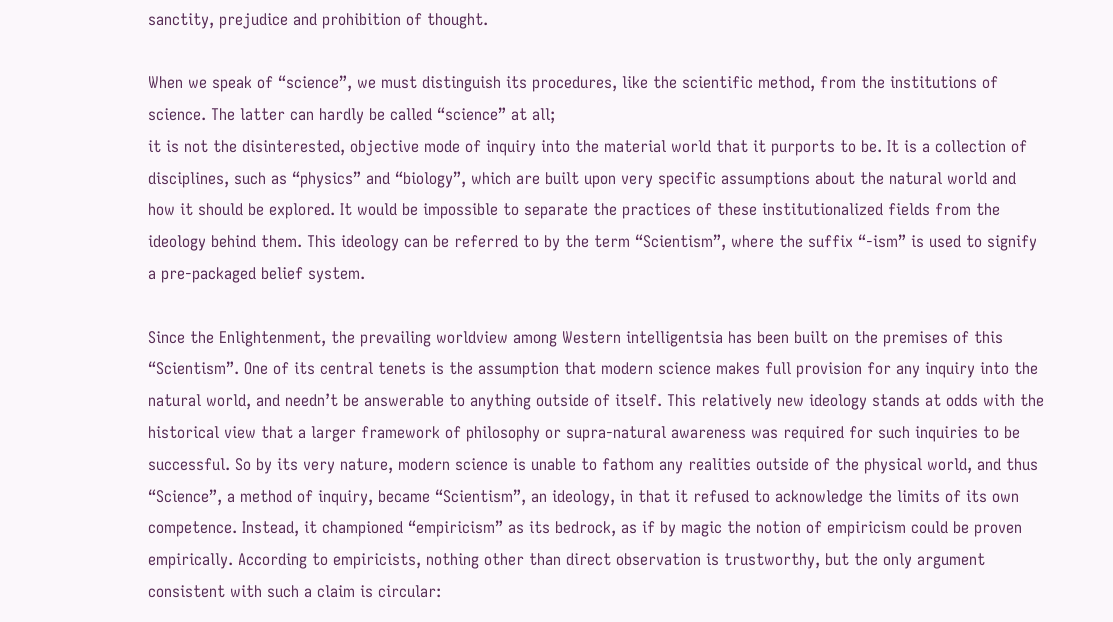sanctity, prejudice and prohibition of thought.

When we speak of “science”, we must distinguish its procedures, like the scientific method, from the institutions of science. The latter can hardly be called “science” at all;
it is not the disinterested, objective mode of inquiry into the material world that it purports to be. It is a collection of disciplines, such as “physics” and “biology”, which are built upon very specific assumptions about the natural world and how it should be explored. It would be impossible to separate the practices of these institutionalized fields from the ideology behind them. This ideology can be referred to by the term “Scientism”, where the suffix “-ism” is used to signify a pre-packaged belief system.

Since the Enlightenment, the prevailing worldview among Western intelligentsia has been built on the premises of this “Scientism”. One of its central tenets is the assumption that modern science makes full provision for any inquiry into the natural world, and needn’t be answerable to anything outside of itself. This relatively new ideology stands at odds with the historical view that a larger framework of philosophy or supra-natural awareness was required for such inquiries to be successful. So by its very nature, modern science is unable to fathom any realities outside of the physical world, and thus “Science”, a method of inquiry, became “Scientism”, an ideology, in that it refused to acknowledge the limits of its own competence. Instead, it championed “empiricism” as its bedrock, as if by magic the notion of empiricism could be proven empirically. According to empiricists, nothing other than direct observation is trustworthy, but the only argument consistent with such a claim is circular: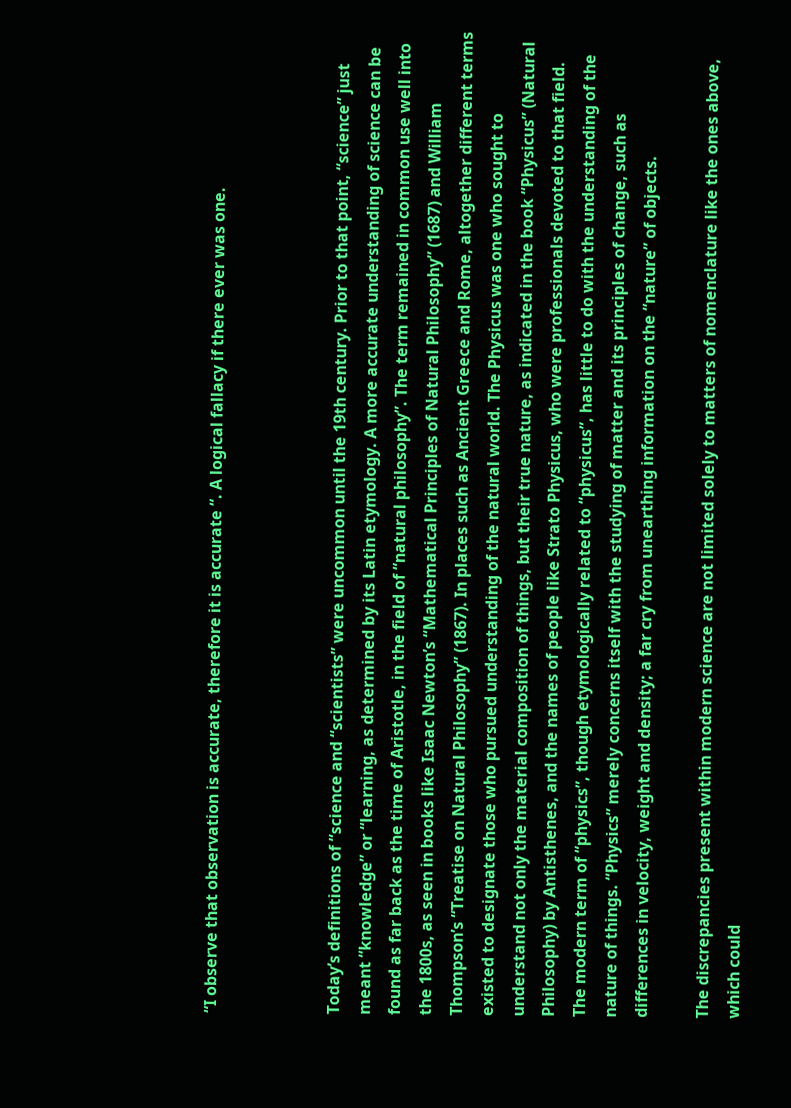“I observe that observation is accurate, therefore it is accurate “. A logical fallacy if there ever was one.



Today’s definitions of “science and “scientists” were uncommon until the 19th century. Prior to that point, “science” just meant “knowledge” or “learning, as determined by its Latin etymology. A more accurate understanding of science can be found as far back as the time of Aristotle, in the field of “natural philosophy”. The term remained in common use well into the 1800s, as seen in books like Isaac Newton’s “Mathematical Principles of Natural Philosophy” (1687) and William Thompson’s “Treatise on Natural Philosophy” (1867). In places such as Ancient Greece and Rome, altogether different terms existed to designate those who pursued understanding of the natural world. The Physicus was one who sought to understand not only the material composition of things, but their true nature, as indicated in the book “Physicus” (Natural Philosophy) by Antisthenes, and the names of people like Strato Physicus, who were professionals devoted to that field.
The modern term of “physics”, though etymologically related to “physicus”, has little to do with the understanding of the nature of things. “Physics” merely concerns itself with the studying of matter and its principles of change, such as differences in velocity, weight and density; a far cry from unearthing information on the “nature” of objects.

The discrepancies present within modern science are not limited solely to matters of nomenclature like the ones above, which could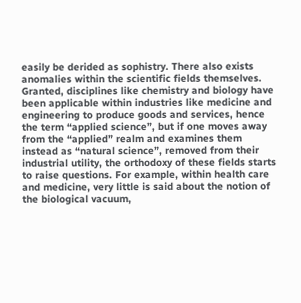easily be derided as sophistry. There also exists anomalies within the scientific fields themselves. Granted, disciplines like chemistry and biology have been applicable within industries like medicine and engineering to produce goods and services, hence the term “applied science”, but if one moves away from the “applied” realm and examines them instead as “natural science”, removed from their industrial utility, the orthodoxy of these fields starts to raise questions. For example, within health care and medicine, very little is said about the notion of the biological vacuum,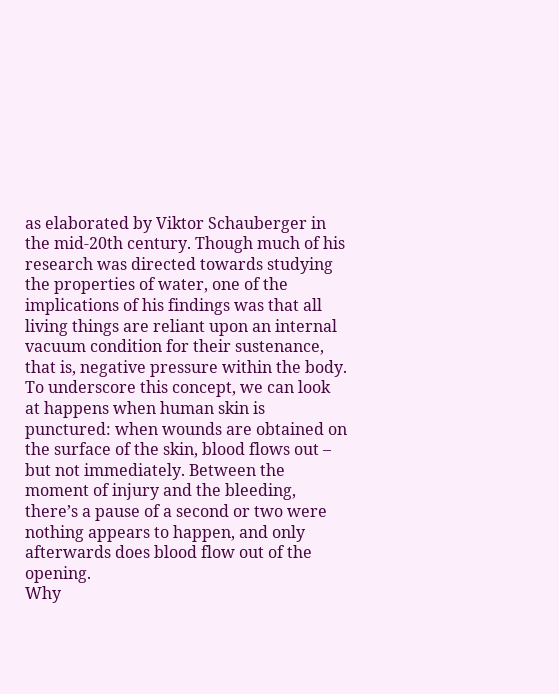as elaborated by Viktor Schauberger in the mid-20th century. Though much of his research was directed towards studying the properties of water, one of the implications of his findings was that all living things are reliant upon an internal vacuum condition for their sustenance, that is, negative pressure within the body. To underscore this concept, we can look at happens when human skin is punctured: when wounds are obtained on the surface of the skin, blood flows out – but not immediately. Between the moment of injury and the bleeding, there’s a pause of a second or two were nothing appears to happen, and only afterwards does blood flow out of the opening.
Why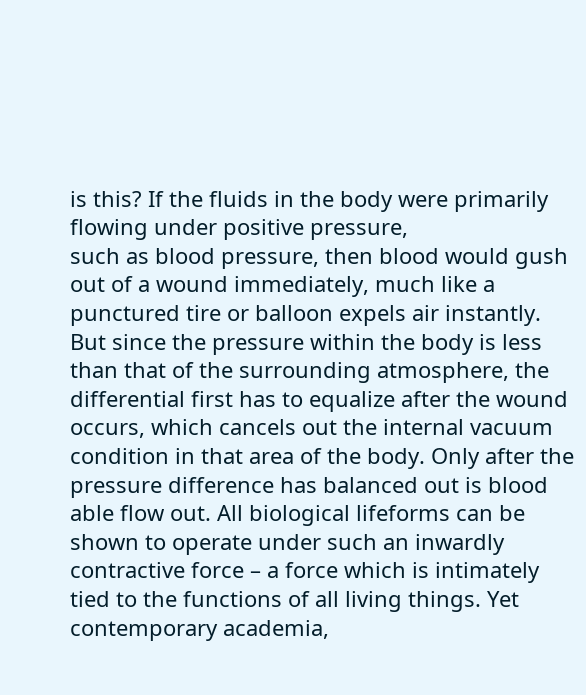is this? If the fluids in the body were primarily flowing under positive pressure,
such as blood pressure, then blood would gush out of a wound immediately, much like a punctured tire or balloon expels air instantly. But since the pressure within the body is less than that of the surrounding atmosphere, the differential first has to equalize after the wound occurs, which cancels out the internal vacuum condition in that area of the body. Only after the pressure difference has balanced out is blood able flow out. All biological lifeforms can be shown to operate under such an inwardly contractive force – a force which is intimately tied to the functions of all living things. Yet contemporary academia,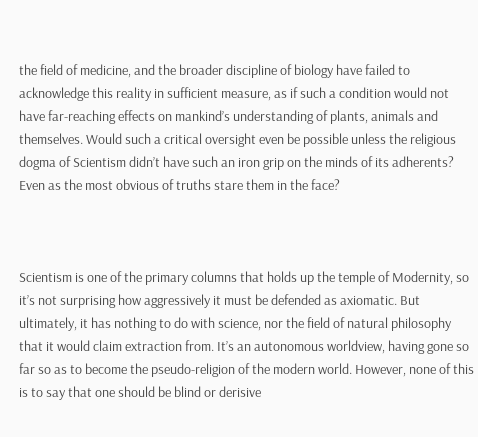the field of medicine, and the broader discipline of biology have failed to acknowledge this reality in sufficient measure, as if such a condition would not have far-reaching effects on mankind’s understanding of plants, animals and themselves. Would such a critical oversight even be possible unless the religious dogma of Scientism didn’t have such an iron grip on the minds of its adherents? Even as the most obvious of truths stare them in the face?



Scientism is one of the primary columns that holds up the temple of Modernity, so it’s not surprising how aggressively it must be defended as axiomatic. But ultimately, it has nothing to do with science, nor the field of natural philosophy that it would claim extraction from. It’s an autonomous worldview, having gone so far so as to become the pseudo-religion of the modern world. However, none of this is to say that one should be blind or derisive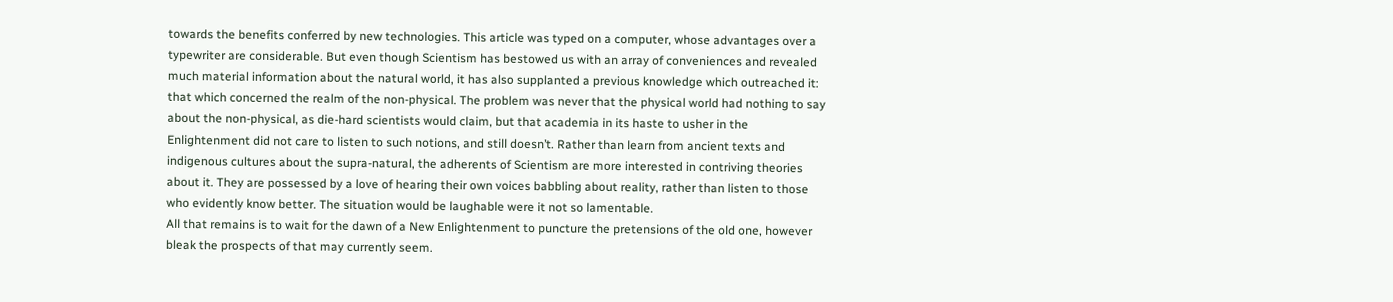towards the benefits conferred by new technologies. This article was typed on a computer, whose advantages over a typewriter are considerable. But even though Scientism has bestowed us with an array of conveniences and revealed much material information about the natural world, it has also supplanted a previous knowledge which outreached it: that which concerned the realm of the non-physical. The problem was never that the physical world had nothing to say about the non-physical, as die-hard scientists would claim, but that academia in its haste to usher in the Enlightenment did not care to listen to such notions, and still doesn’t. Rather than learn from ancient texts and indigenous cultures about the supra-natural, the adherents of Scientism are more interested in contriving theories about it. They are possessed by a love of hearing their own voices babbling about reality, rather than listen to those who evidently know better. The situation would be laughable were it not so lamentable.
All that remains is to wait for the dawn of a New Enlightenment to puncture the pretensions of the old one, however bleak the prospects of that may currently seem.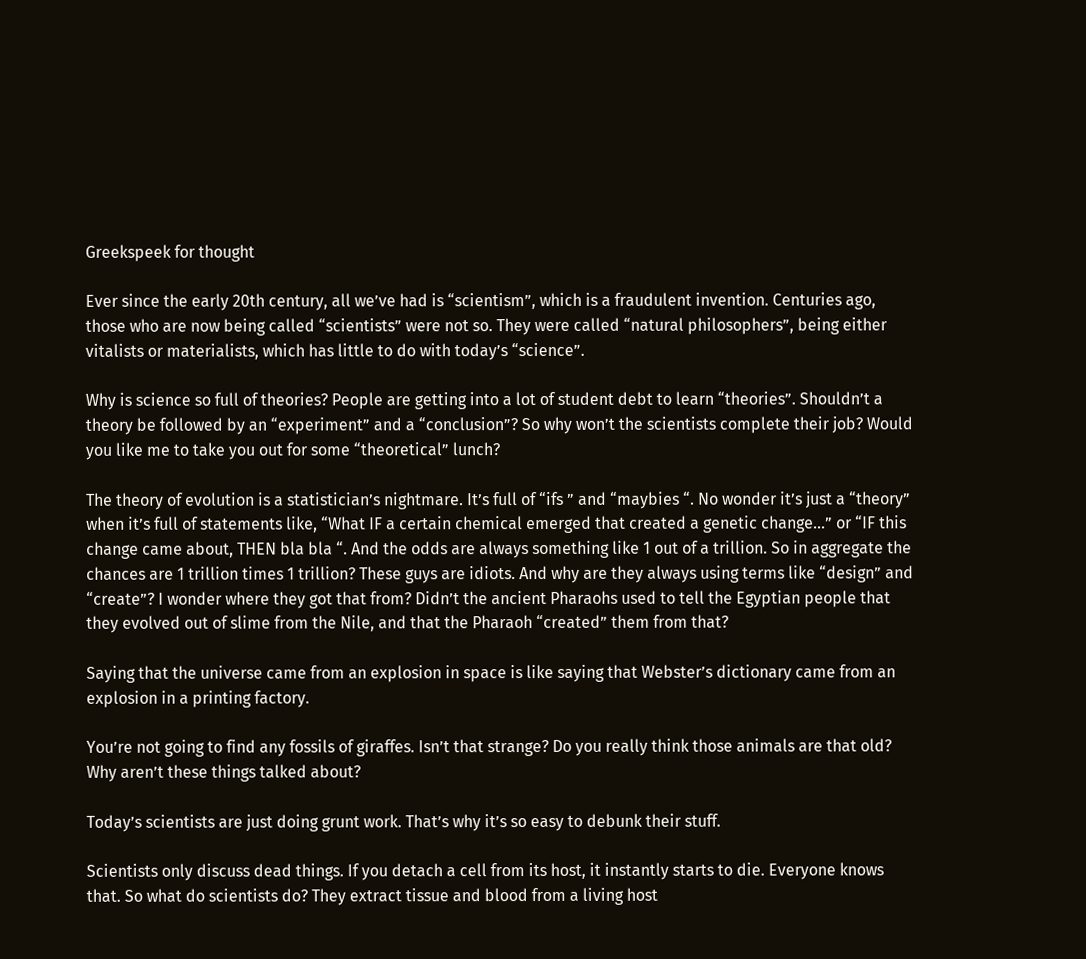Greekspeek for thought

Ever since the early 20th century, all we’ve had is “scientism”, which is a fraudulent invention. Centuries ago, those who are now being called “scientists” were not so. They were called “natural philosophers”, being either vitalists or materialists, which has little to do with today’s “science”.

Why is science so full of theories? People are getting into a lot of student debt to learn “theories”. Shouldn’t a theory be followed by an “experiment” and a “conclusion”? So why won’t the scientists complete their job? Would you like me to take you out for some “theoretical” lunch?

The theory of evolution is a statistician’s nightmare. It’s full of “ifs ” and “maybies “. No wonder it’s just a “theory” when it’s full of statements like, “What IF a certain chemical emerged that created a genetic change…” or “IF this change came about, THEN bla bla “. And the odds are always something like 1 out of a trillion. So in aggregate the chances are 1 trillion times 1 trillion? These guys are idiots. And why are they always using terms like “design” and “create”? I wonder where they got that from? Didn’t the ancient Pharaohs used to tell the Egyptian people that they evolved out of slime from the Nile, and that the Pharaoh “created” them from that?

Saying that the universe came from an explosion in space is like saying that Webster’s dictionary came from an explosion in a printing factory.

You’re not going to find any fossils of giraffes. Isn’t that strange? Do you really think those animals are that old? Why aren’t these things talked about?

Today’s scientists are just doing grunt work. That’s why it’s so easy to debunk their stuff.

Scientists only discuss dead things. If you detach a cell from its host, it instantly starts to die. Everyone knows that. So what do scientists do? They extract tissue and blood from a living host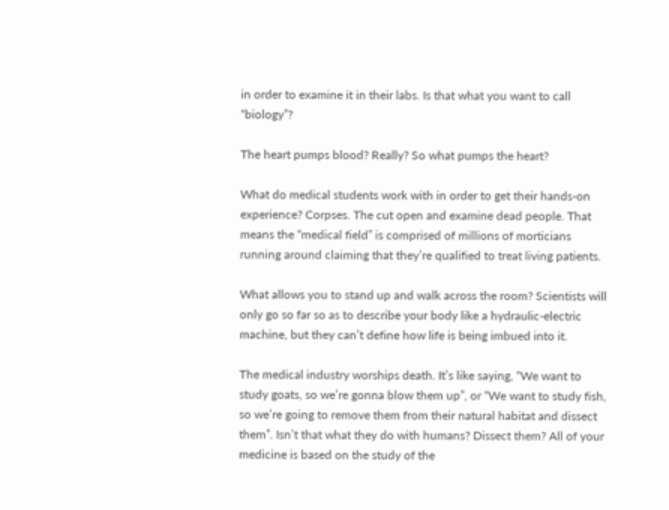in order to examine it in their labs. Is that what you want to call “biology”?

The heart pumps blood? Really? So what pumps the heart?

What do medical students work with in order to get their hands-on experience? Corpses. The cut open and examine dead people. That means the “medical field” is comprised of millions of morticians running around claiming that they’re qualified to treat living patients.

What allows you to stand up and walk across the room? Scientists will only go so far so as to describe your body like a hydraulic-electric machine, but they can’t define how life is being imbued into it.

The medical industry worships death. It’s like saying, “We want to study goats, so we’re gonna blow them up”, or “We want to study fish, so we’re going to remove them from their natural habitat and dissect them”. Isn’t that what they do with humans? Dissect them? All of your medicine is based on the study of the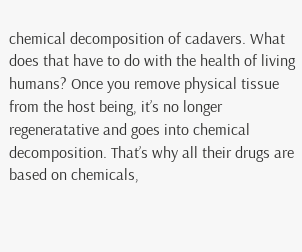chemical decomposition of cadavers. What does that have to do with the health of living humans? Once you remove physical tissue from the host being, it’s no longer regeneratative and goes into chemical decomposition. That’s why all their drugs are based on chemicals,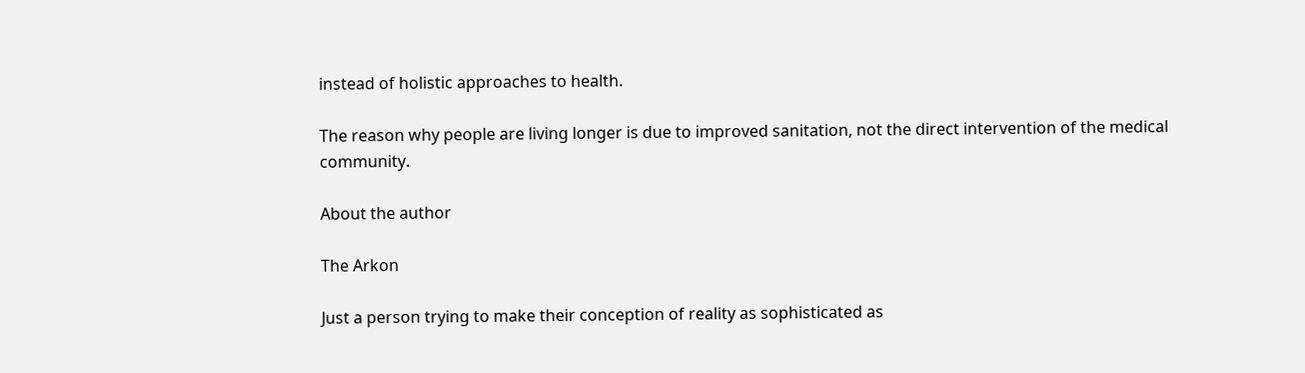instead of holistic approaches to health.

The reason why people are living longer is due to improved sanitation, not the direct intervention of the medical community.

About the author

The Arkon

Just a person trying to make their conception of reality as sophisticated as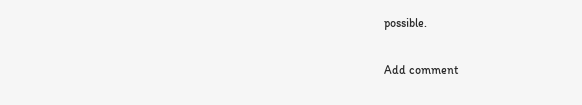possible.

Add comment